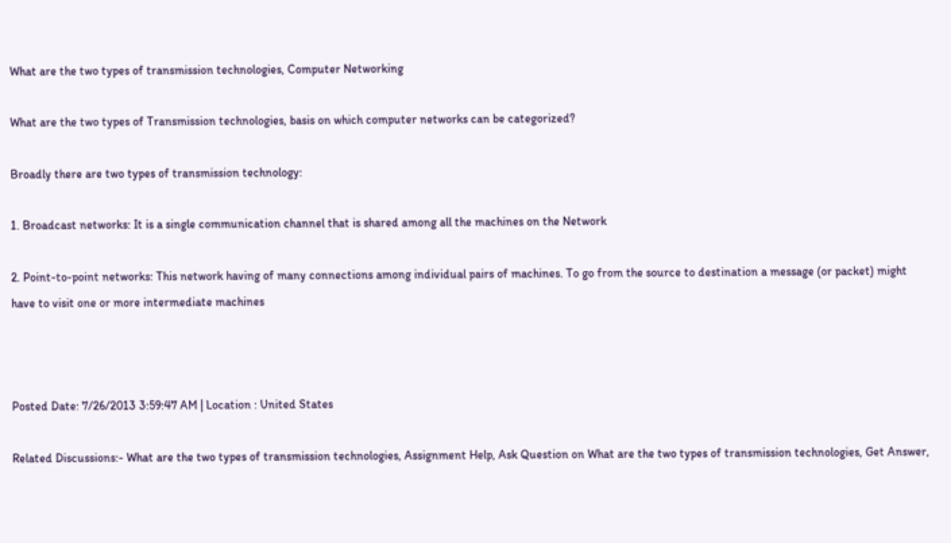What are the two types of transmission technologies, Computer Networking

What are the two types of Transmission technologies, basis on which computer networks can be categorized?

Broadly there are two types of transmission technology:

1. Broadcast networks: It is a single communication channel that is shared among all the machines on the Network

2. Point-to-point networks: This network having of many connections among individual pairs of machines. To go from the source to destination a message (or packet) might have to visit one or more intermediate machines



Posted Date: 7/26/2013 3:59:47 AM | Location : United States

Related Discussions:- What are the two types of transmission technologies, Assignment Help, Ask Question on What are the two types of transmission technologies, Get Answer,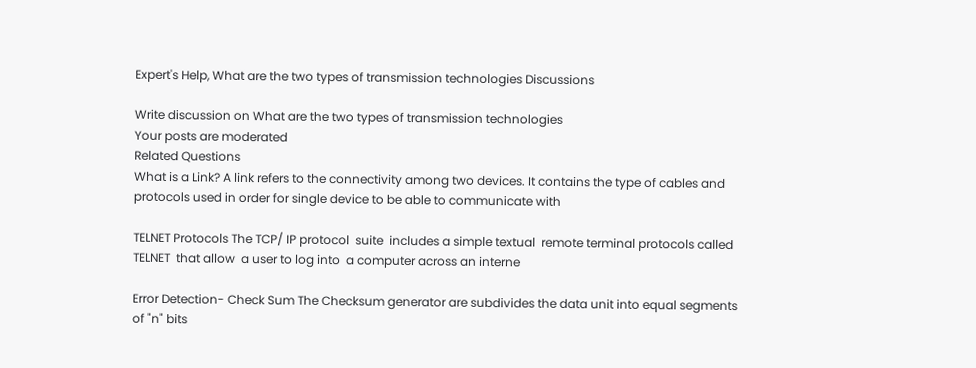Expert's Help, What are the two types of transmission technologies Discussions

Write discussion on What are the two types of transmission technologies
Your posts are moderated
Related Questions
What is a Link? A link refers to the connectivity among two devices. It contains the type of cables and protocols used in order for single device to be able to communicate with

TELNET Protocols The TCP/ IP protocol  suite  includes a simple textual  remote terminal protocols called  TELNET  that allow  a user to log into  a computer across an interne

Error Detection- Check Sum The Checksum generator are subdivides the data unit into equal segments of "n" bits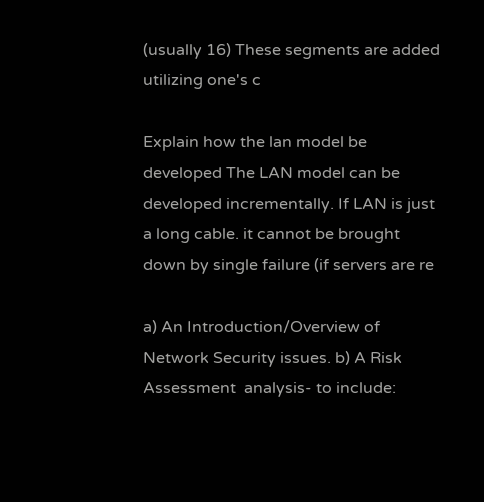(usually 16) These segments are added utilizing one's c

Explain how the lan model be developed The LAN model can be developed incrementally. If LAN is just a long cable. it cannot be brought down by single failure (if servers are re

a) An Introduction/Overview of Network Security issues. b) A Risk Assessment  analysis- to include: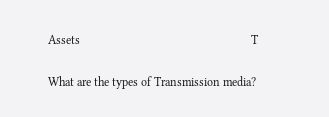Assets                                                         T

What are the types of Transmission media?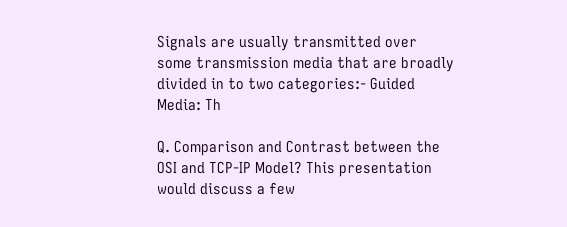Signals are usually transmitted over some transmission media that are broadly divided in to two categories:- Guided Media: Th

Q. Comparison and Contrast between the OSI and TCP-IP Model? This presentation would discuss a few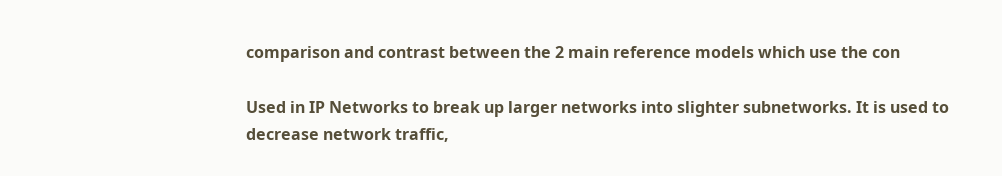comparison and contrast between the 2 main reference models which use the con

Used in IP Networks to break up larger networks into slighter subnetworks. It is used to decrease network traffic,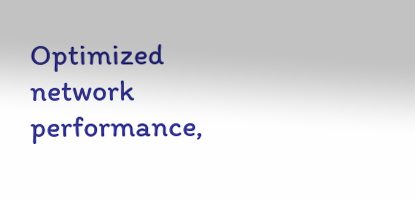Optimized network performance,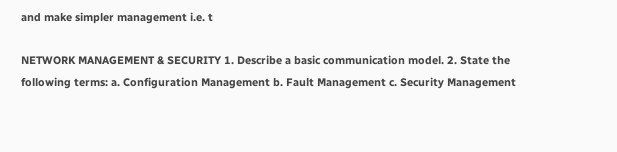and make simpler management i.e. t

NETWORK MANAGEMENT & SECURITY 1. Describe a basic communication model. 2. State the following terms: a. Configuration Management b. Fault Management c. Security Management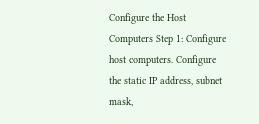Configure the Host Computers Step 1: Configure host computers. Configure the static IP address, subnet mask,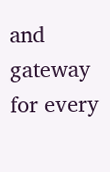and gateway for every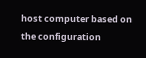host computer based on the configuration